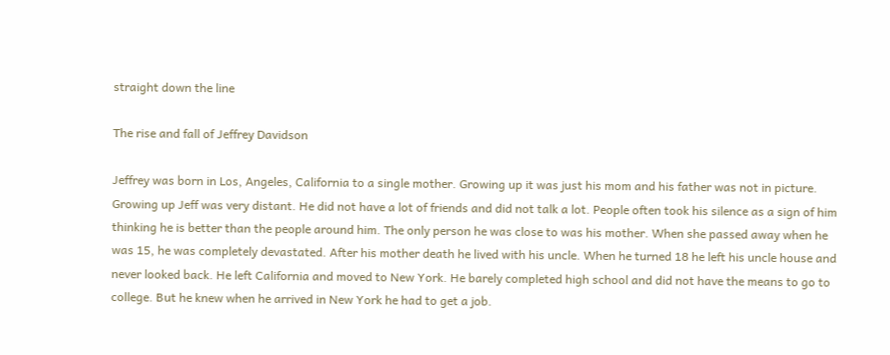straight down the line

The rise and fall of Jeffrey Davidson

Jeffrey was born in Los, Angeles, California to a single mother. Growing up it was just his mom and his father was not in picture. Growing up Jeff was very distant. He did not have a lot of friends and did not talk a lot. People often took his silence as a sign of him thinking he is better than the people around him. The only person he was close to was his mother. When she passed away when he was 15, he was completely devastated. After his mother death he lived with his uncle. When he turned 18 he left his uncle house and never looked back. He left California and moved to New York. He barely completed high school and did not have the means to go to college. But he knew when he arrived in New York he had to get a job.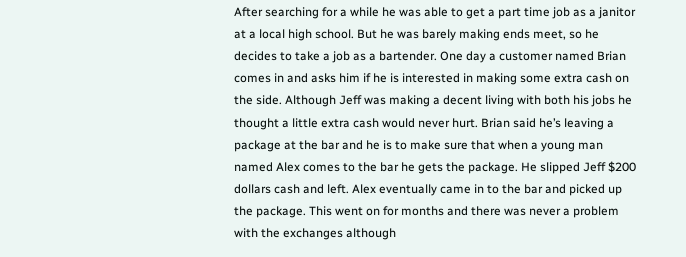After searching for a while he was able to get a part time job as a janitor at a local high school. But he was barely making ends meet, so he decides to take a job as a bartender. One day a customer named Brian comes in and asks him if he is interested in making some extra cash on the side. Although Jeff was making a decent living with both his jobs he thought a little extra cash would never hurt. Brian said he’s leaving a package at the bar and he is to make sure that when a young man named Alex comes to the bar he gets the package. He slipped Jeff $200 dollars cash and left. Alex eventually came in to the bar and picked up the package. This went on for months and there was never a problem with the exchanges although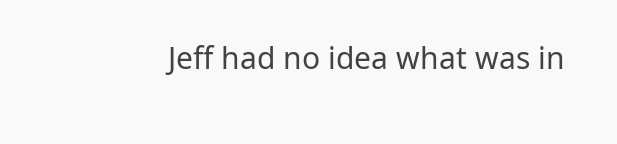Jeff had no idea what was in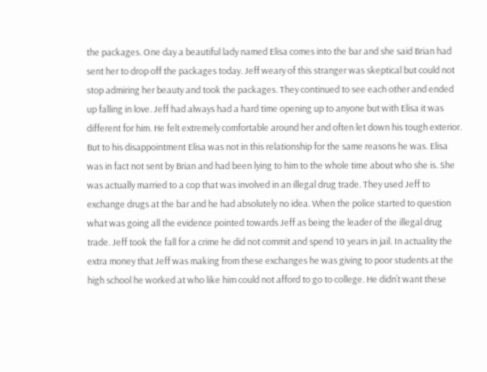the packages. One day a beautiful lady named Elisa comes into the bar and she said Brian had sent her to drop off the packages today. Jeff weary of this stranger was skeptical but could not stop admiring her beauty and took the packages. They continued to see each other and ended up falling in love. Jeff had always had a hard time opening up to anyone but with Elisa it was different for him. He felt extremely comfortable around her and often let down his tough exterior. But to his disappointment Elisa was not in this relationship for the same reasons he was. Elisa was in fact not sent by Brian and had been lying to him to the whole time about who she is. She was actually married to a cop that was involved in an illegal drug trade. They used Jeff to exchange drugs at the bar and he had absolutely no idea. When the police started to question what was going all the evidence pointed towards Jeff as being the leader of the illegal drug trade. Jeff took the fall for a crime he did not commit and spend 10 years in jail. In actuality the extra money that Jeff was making from these exchanges he was giving to poor students at the high school he worked at who like him could not afford to go to college. He didn’t want these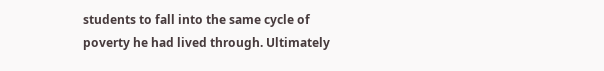students to fall into the same cycle of poverty he had lived through. Ultimately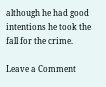although he had good intentions he took the fall for the crime.

Leave a Comment